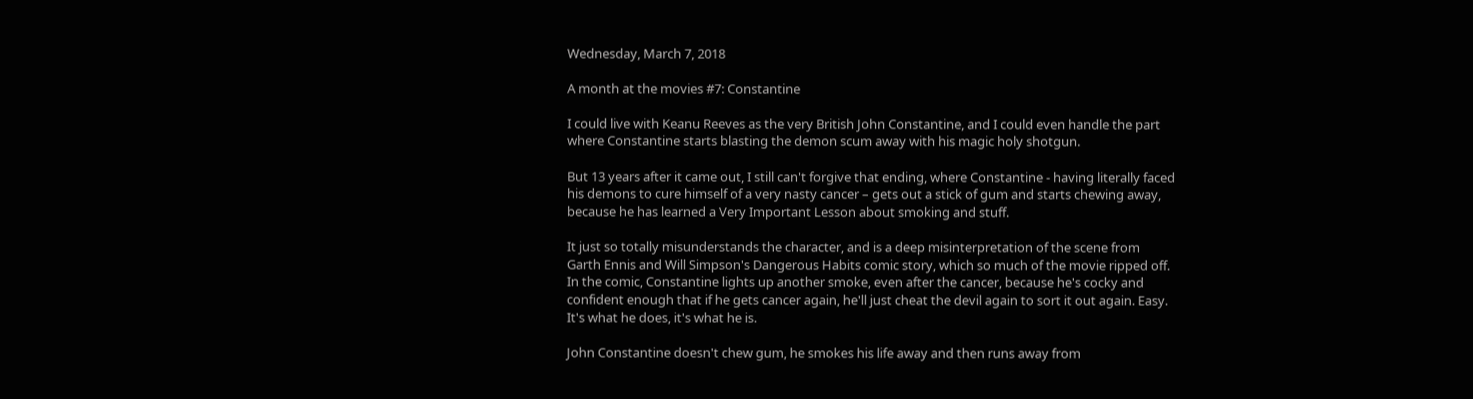Wednesday, March 7, 2018

A month at the movies #7: Constantine

I could live with Keanu Reeves as the very British John Constantine, and I could even handle the part where Constantine starts blasting the demon scum away with his magic holy shotgun.

But 13 years after it came out, I still can't forgive that ending, where Constantine - having literally faced his demons to cure himself of a very nasty cancer – gets out a stick of gum and starts chewing away, because he has learned a Very Important Lesson about smoking and stuff.

It just so totally misunderstands the character, and is a deep misinterpretation of the scene from Garth Ennis and Will Simpson's Dangerous Habits comic story, which so much of the movie ripped off. In the comic, Constantine lights up another smoke, even after the cancer, because he's cocky and confident enough that if he gets cancer again, he'll just cheat the devil again to sort it out again. Easy. It's what he does, it's what he is.

John Constantine doesn't chew gum, he smokes his life away and then runs away from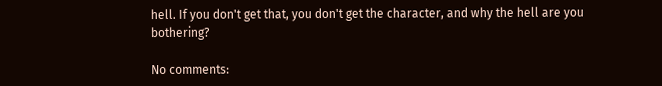hell. If you don't get that, you don't get the character, and why the hell are you bothering?

No comments: